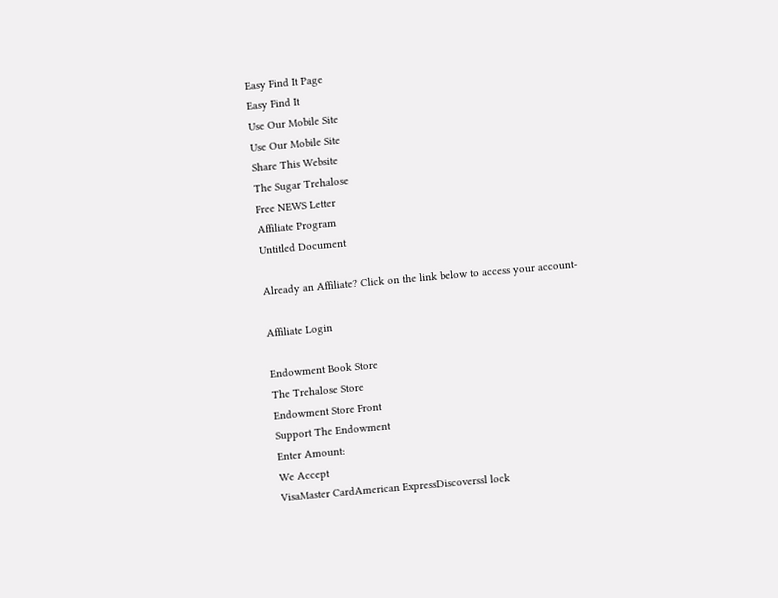Easy Find It Page
Easy Find It
Use Our Mobile Site
Use Our Mobile Site
Share This Website
The Sugar Trehalose
Free NEWS Letter
Affiliate Program
Untitled Document

Already an Affiliate? Click on the link below to access your account-

Affiliate Login

Endowment Book Store
The Trehalose Store
Endowment Store Front
Support The Endowment
Enter Amount:
We Accept
VisaMaster CardAmerican ExpressDiscoverssl lock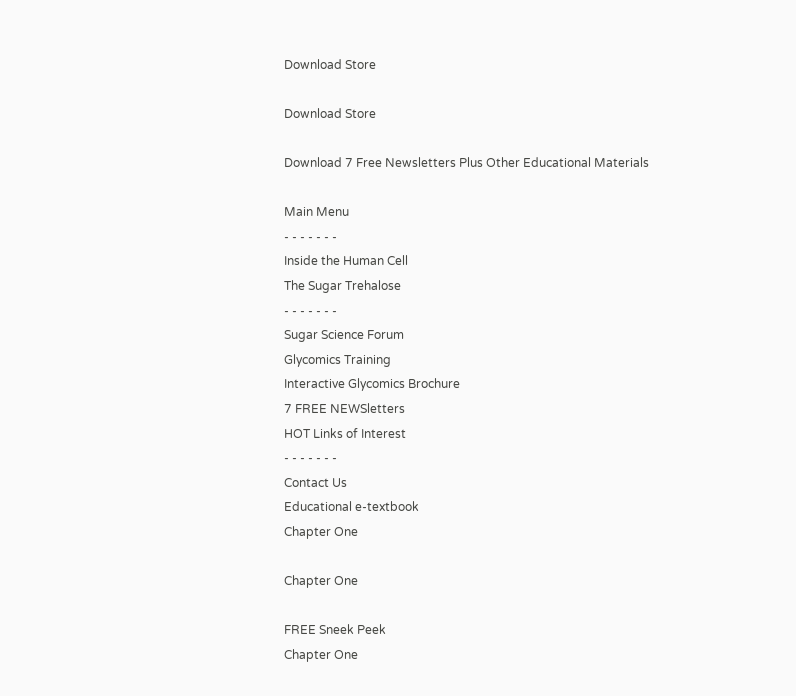Download Store

Download Store

Download 7 Free Newsletters Plus Other Educational Materials

Main Menu
- - - - - - -
Inside the Human Cell
The Sugar Trehalose
- - - - - - -
Sugar Science Forum
Glycomics Training
Interactive Glycomics Brochure
7 FREE NEWSletters
HOT Links of Interest
- - - - - - -
Contact Us
Educational e-textbook
Chapter One

Chapter One

FREE Sneek Peek
Chapter One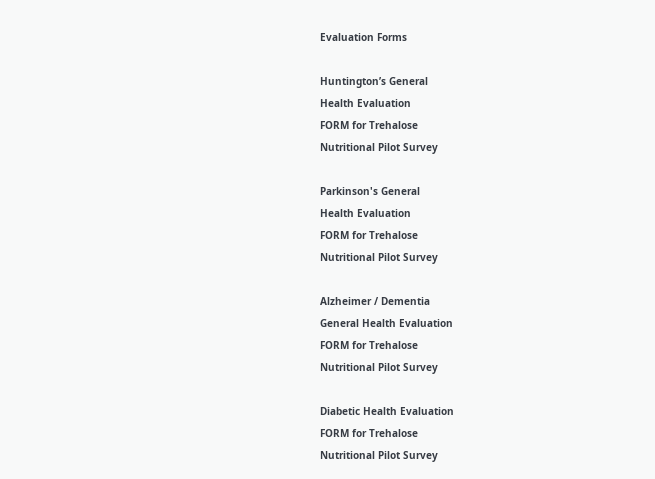Evaluation Forms

Huntington’s General
Health Evaluation
FORM for Trehalose
Nutritional Pilot Survey

Parkinson's General
Health Evaluation
FORM for Trehalose
Nutritional Pilot Survey

Alzheimer / Dementia
General Health Evaluation
FORM for Trehalose
Nutritional Pilot Survey

Diabetic Health Evaluation
FORM for Trehalose
Nutritional Pilot Survey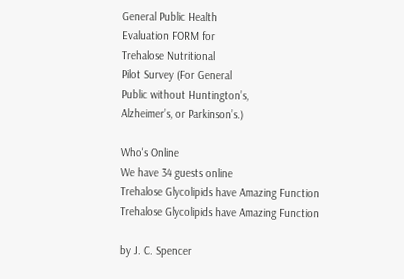General Public Health
Evaluation FORM for
Trehalose Nutritional
Pilot Survey (For General
Public without Huntington’s,
Alzheimer’s, or Parkinson’s.)

Who's Online
We have 34 guests online
Trehalose Glycolipids have Amazing Function
Trehalose Glycolipids have Amazing Function

by J. C. Spencer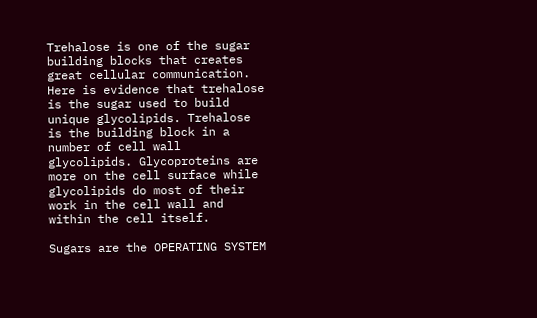Trehalose is one of the sugar building blocks that creates great cellular communication. Here is evidence that trehalose is the sugar used to build unique glycolipids. Trehalose is the building block in a number of cell wall glycolipids. Glycoproteins are more on the cell surface while glycolipids do most of their work in the cell wall and within the cell itself.

Sugars are the OPERATING SYSTEM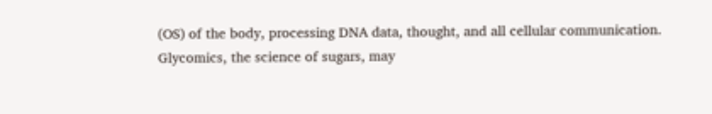(OS) of the body, processing DNA data, thought, and all cellular communication. Glycomics, the science of sugars, may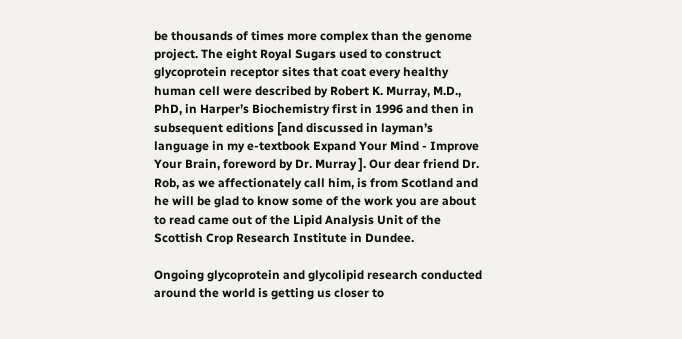be thousands of times more complex than the genome project. The eight Royal Sugars used to construct glycoprotein receptor sites that coat every healthy human cell were described by Robert K. Murray, M.D., PhD, in Harper’s Biochemistry first in 1996 and then in subsequent editions [and discussed in layman’s language in my e-textbook Expand Your Mind - Improve Your Brain, foreword by Dr. Murray ]. Our dear friend Dr. Rob, as we affectionately call him, is from Scotland and he will be glad to know some of the work you are about to read came out of the Lipid Analysis Unit of the Scottish Crop Research Institute in Dundee.

Ongoing glycoprotein and glycolipid research conducted around the world is getting us closer to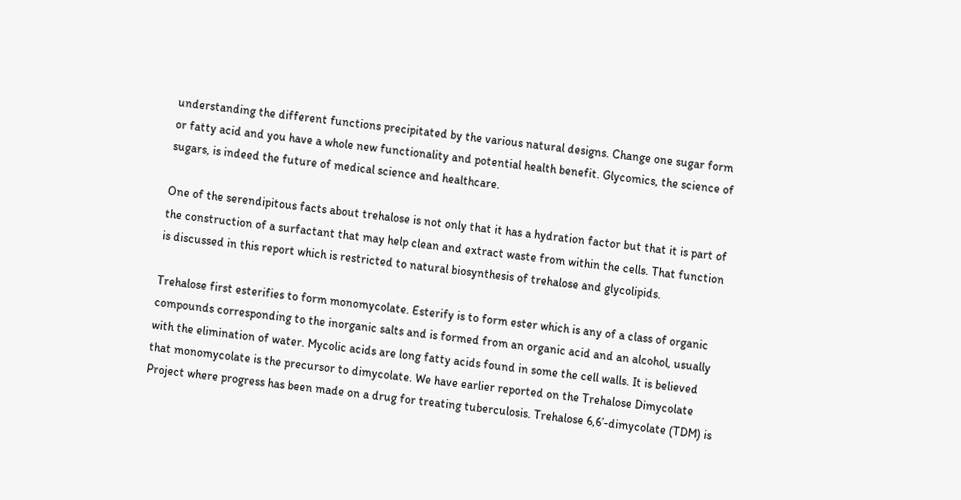understanding the different functions precipitated by the various natural designs. Change one sugar form or fatty acid and you have a whole new functionality and potential health benefit. Glycomics, the science of sugars, is indeed the future of medical science and healthcare.

One of the serendipitous facts about trehalose is not only that it has a hydration factor but that it is part of the construction of a surfactant that may help clean and extract waste from within the cells. That function is discussed in this report which is restricted to natural biosynthesis of trehalose and glycolipids.

Trehalose first esterifies to form monomycolate. Esterify is to form ester which is any of a class of organic compounds corresponding to the inorganic salts and is formed from an organic acid and an alcohol, usually with the elimination of water. Mycolic acids are long fatty acids found in some the cell walls. It is believed that monomycolate is the precursor to dimycolate. We have earlier reported on the Trehalose Dimycolate Project where progress has been made on a drug for treating tuberculosis. Trehalose 6,6’-dimycolate (TDM) is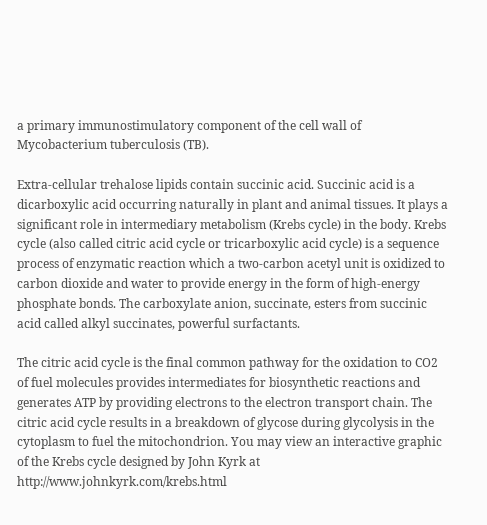a primary immunostimulatory component of the cell wall of Mycobacterium tuberculosis (TB).

Extra-cellular trehalose lipids contain succinic acid. Succinic acid is a dicarboxylic acid occurring naturally in plant and animal tissues. It plays a significant role in intermediary metabolism (Krebs cycle) in the body. Krebs cycle (also called citric acid cycle or tricarboxylic acid cycle) is a sequence process of enzymatic reaction which a two-carbon acetyl unit is oxidized to carbon dioxide and water to provide energy in the form of high-energy phosphate bonds. The carboxylate anion, succinate, esters from succinic acid called alkyl succinates, powerful surfactants.

The citric acid cycle is the final common pathway for the oxidation to CO2 of fuel molecules provides intermediates for biosynthetic reactions and generates ATP by providing electrons to the electron transport chain. The citric acid cycle results in a breakdown of glycose during glycolysis in the cytoplasm to fuel the mitochondrion. You may view an interactive graphic of the Krebs cycle designed by John Kyrk at http://www.johnkyrk.com/krebs.html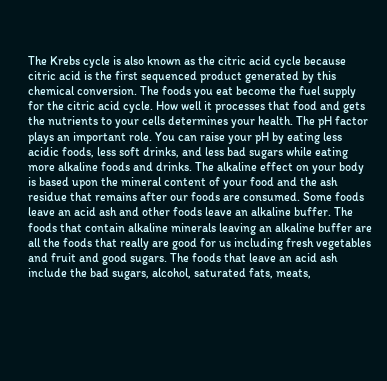The Krebs cycle is also known as the citric acid cycle because citric acid is the first sequenced product generated by this chemical conversion. The foods you eat become the fuel supply for the citric acid cycle. How well it processes that food and gets the nutrients to your cells determines your health. The pH factor plays an important role. You can raise your pH by eating less acidic foods, less soft drinks, and less bad sugars while eating more alkaline foods and drinks. The alkaline effect on your body is based upon the mineral content of your food and the ash residue that remains after our foods are consumed. Some foods leave an acid ash and other foods leave an alkaline buffer. The foods that contain alkaline minerals leaving an alkaline buffer are all the foods that really are good for us including fresh vegetables and fruit and good sugars. The foods that leave an acid ash include the bad sugars, alcohol, saturated fats, meats,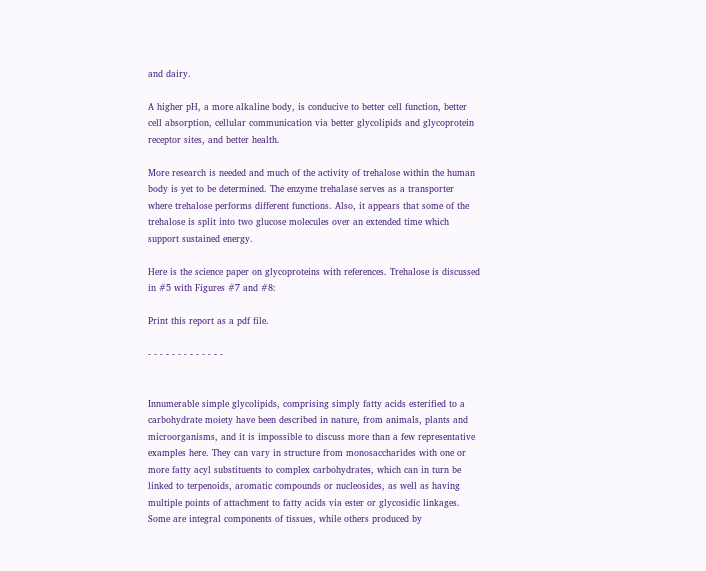and dairy.

A higher pH, a more alkaline body, is conducive to better cell function, better cell absorption, cellular communication via better glycolipids and glycoprotein receptor sites, and better health.

More research is needed and much of the activity of trehalose within the human body is yet to be determined. The enzyme trehalase serves as a transporter where trehalose performs different functions. Also, it appears that some of the trehalose is split into two glucose molecules over an extended time which support sustained energy.

Here is the science paper on glycoproteins with references. Trehalose is discussed in #5 with Figures #7 and #8:

Print this report as a pdf file.

- - - - - - - - - - - - -


Innumerable simple glycolipids, comprising simply fatty acids esterified to a carbohydrate moiety have been described in nature, from animals, plants and microorganisms, and it is impossible to discuss more than a few representative examples here. They can vary in structure from monosaccharides with one or more fatty acyl substituents to complex carbohydrates, which can in turn be linked to terpenoids, aromatic compounds or nucleosides, as well as having multiple points of attachment to fatty acids via ester or glycosidic linkages. Some are integral components of tissues, while others produced by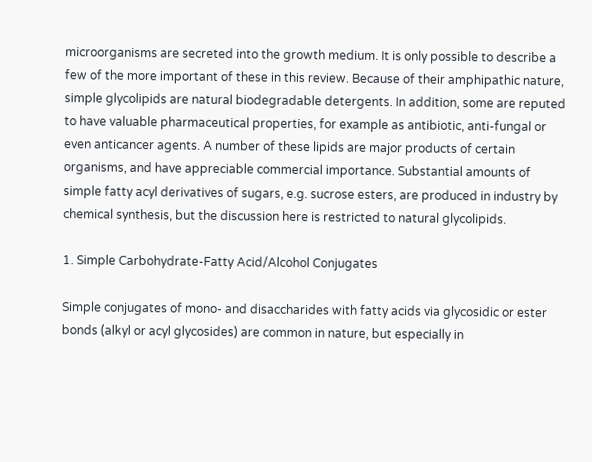microorganisms are secreted into the growth medium. It is only possible to describe a few of the more important of these in this review. Because of their amphipathic nature, simple glycolipids are natural biodegradable detergents. In addition, some are reputed to have valuable pharmaceutical properties, for example as antibiotic, anti-fungal or even anticancer agents. A number of these lipids are major products of certain organisms, and have appreciable commercial importance. Substantial amounts of simple fatty acyl derivatives of sugars, e.g. sucrose esters, are produced in industry by chemical synthesis, but the discussion here is restricted to natural glycolipids.

1. Simple Carbohydrate-Fatty Acid/Alcohol Conjugates

Simple conjugates of mono- and disaccharides with fatty acids via glycosidic or ester bonds (alkyl or acyl glycosides) are common in nature, but especially in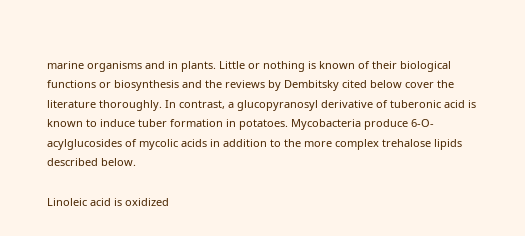marine organisms and in plants. Little or nothing is known of their biological functions or biosynthesis and the reviews by Dembitsky cited below cover the literature thoroughly. In contrast, a glucopyranosyl derivative of tuberonic acid is known to induce tuber formation in potatoes. Mycobacteria produce 6-O-acylglucosides of mycolic acids in addition to the more complex trehalose lipids described below.

Linoleic acid is oxidized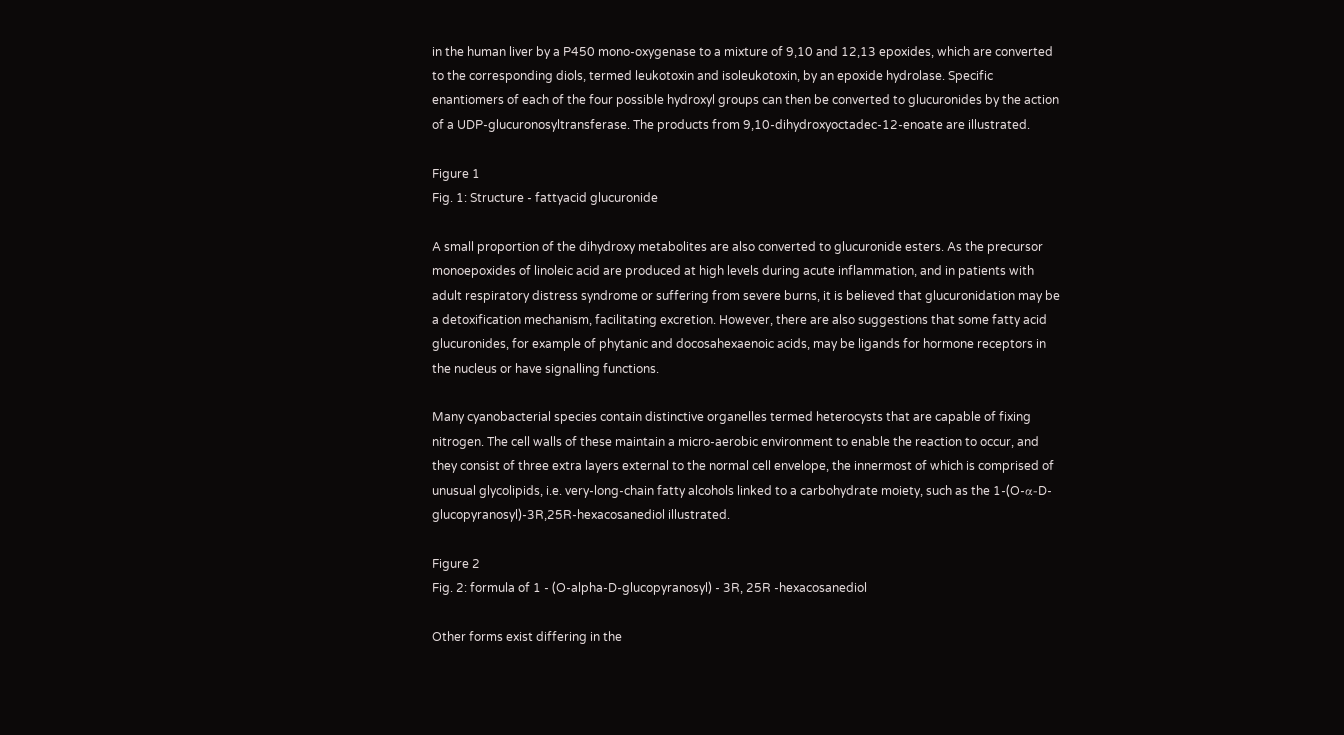in the human liver by a P450 mono-oxygenase to a mixture of 9,10 and 12,13 epoxides, which are converted to the corresponding diols, termed leukotoxin and isoleukotoxin, by an epoxide hydrolase. Specific enantiomers of each of the four possible hydroxyl groups can then be converted to glucuronides by the action of a UDP-glucuronosyltransferase. The products from 9,10-dihydroxyoctadec-12-enoate are illustrated.

Figure 1
Fig. 1: Structure - fattyacid glucuronide

A small proportion of the dihydroxy metabolites are also converted to glucuronide esters. As the precursor monoepoxides of linoleic acid are produced at high levels during acute inflammation, and in patients with adult respiratory distress syndrome or suffering from severe burns, it is believed that glucuronidation may be a detoxification mechanism, facilitating excretion. However, there are also suggestions that some fatty acid glucuronides, for example of phytanic and docosahexaenoic acids, may be ligands for hormone receptors in the nucleus or have signalling functions.

Many cyanobacterial species contain distinctive organelles termed heterocysts that are capable of fixing nitrogen. The cell walls of these maintain a micro-aerobic environment to enable the reaction to occur, and they consist of three extra layers external to the normal cell envelope, the innermost of which is comprised of unusual glycolipids, i.e. very-long-chain fatty alcohols linked to a carbohydrate moiety, such as the 1-(O-α-D-glucopyranosyl)-3R,25R-hexacosanediol illustrated.

Figure 2
Fig. 2: formula of 1 - (O-alpha-D-glucopyranosyl) - 3R, 25R -hexacosanediol

Other forms exist differing in the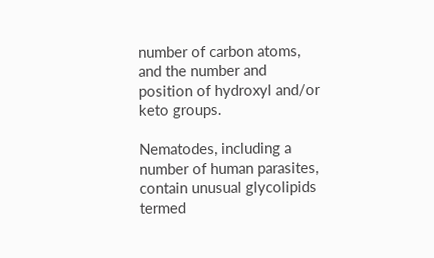number of carbon atoms, and the number and position of hydroxyl and/or keto groups.

Nematodes, including a number of human parasites, contain unusual glycolipids termed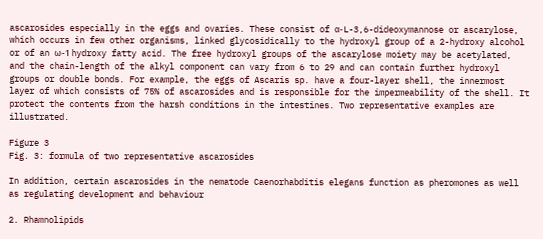ascarosides especially in the eggs and ovaries. These consist of α-L-3,6-dideoxymannose or ascarylose, which occurs in few other organisms, linked glycosidically to the hydroxyl group of a 2-hydroxy alcohol or of an ω-1 hydroxy fatty acid. The free hydroxyl groups of the ascarylose moiety may be acetylated, and the chain-length of the alkyl component can vary from 6 to 29 and can contain further hydroxyl groups or double bonds. For example, the eggs of Ascaris sp. have a four-layer shell, the innermost layer of which consists of 75% of ascarosides and is responsible for the impermeability of the shell. It protect the contents from the harsh conditions in the intestines. Two representative examples are illustrated.

Figure 3
Fig. 3: formula of two representative ascarosides

In addition, certain ascarosides in the nematode Caenorhabditis elegans function as pheromones as well as regulating development and behaviour

2. Rhamnolipids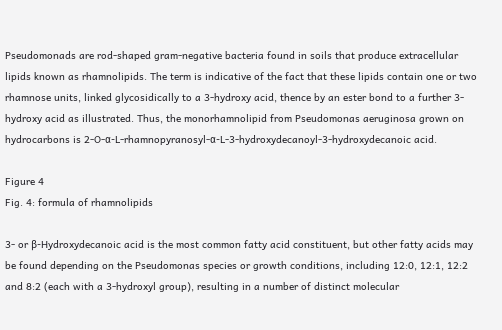Pseudomonads are rod-shaped gram-negative bacteria found in soils that produce extracellular lipids known as rhamnolipids. The term is indicative of the fact that these lipids contain one or two rhamnose units, linked glycosidically to a 3-hydroxy acid, thence by an ester bond to a further 3-hydroxy acid as illustrated. Thus, the monorhamnolipid from Pseudomonas aeruginosa grown on hydrocarbons is 2-O-α-L-rhamnopyranosyl-α-L-3-hydroxydecanoyl-3-hydroxydecanoic acid.

Figure 4
Fig. 4: formula of rhamnolipids

3- or β-Hydroxydecanoic acid is the most common fatty acid constituent, but other fatty acids may be found depending on the Pseudomonas species or growth conditions, including 12:0, 12:1, 12:2 and 8:2 (each with a 3-hydroxyl group), resulting in a number of distinct molecular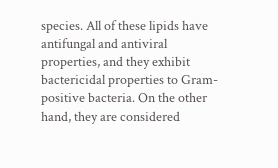species. All of these lipids have antifungal and antiviral properties, and they exhibit bactericidal properties to Gram-positive bacteria. On the other hand, they are considered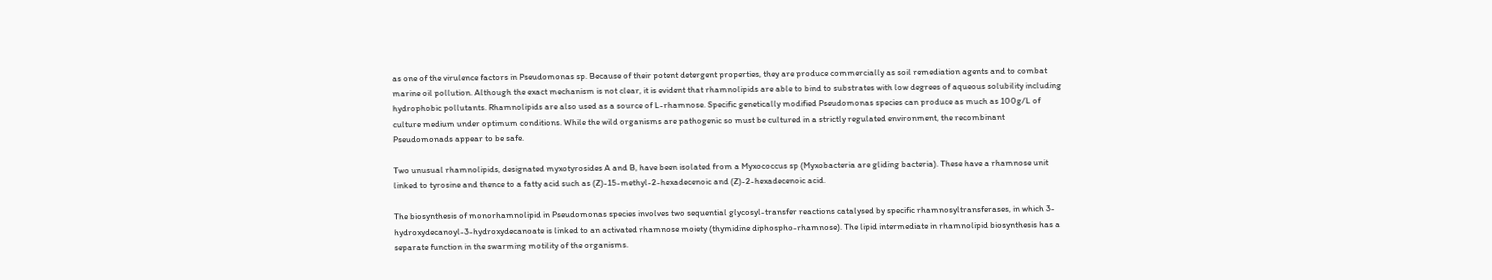as one of the virulence factors in Pseudomonas sp. Because of their potent detergent properties, they are produce commercially as soil remediation agents and to combat marine oil pollution. Although the exact mechanism is not clear, it is evident that rhamnolipids are able to bind to substrates with low degrees of aqueous solubility including hydrophobic pollutants. Rhamnolipids are also used as a source of L-rhamnose. Specific genetically modified Pseudomonas species can produce as much as 100g/L of culture medium under optimum conditions. While the wild organisms are pathogenic so must be cultured in a strictly regulated environment, the recombinant Pseudomonads appear to be safe.

Two unusual rhamnolipids, designated myxotyrosides A and B, have been isolated from a Myxococcus sp (Myxobacteria are gliding bacteria). These have a rhamnose unit linked to tyrosine and thence to a fatty acid such as (Z)-15-methyl-2-hexadecenoic and (Z)-2-hexadecenoic acid.

The biosynthesis of monorhamnolipid in Pseudomonas species involves two sequential glycosyl-transfer reactions catalysed by specific rhamnosyltransferases, in which 3-hydroxydecanoyl-3-hydroxydecanoate is linked to an activated rhamnose moiety (thymidine diphospho-rhamnose). The lipid intermediate in rhamnolipid biosynthesis has a separate function in the swarming motility of the organisms.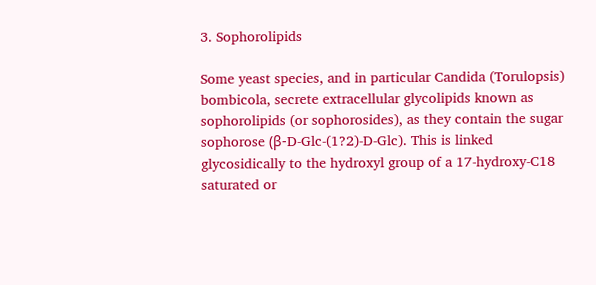3. Sophorolipids

Some yeast species, and in particular Candida (Torulopsis) bombicola, secrete extracellular glycolipids known as sophorolipids (or sophorosides), as they contain the sugar sophorose (β-D-Glc-(1?2)-D-Glc). This is linked glycosidically to the hydroxyl group of a 17-hydroxy-C18 saturated or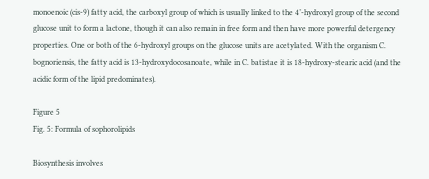monoenoic (cis-9) fatty acid, the carboxyl group of which is usually linked to the 4’-hydroxyl group of the second glucose unit to form a lactone, though it can also remain in free form and then have more powerful detergency properties. One or both of the 6-hydroxyl groups on the glucose units are acetylated. With the organism C. bognoriensis, the fatty acid is 13-hydroxydocosanoate, while in C. batistae it is 18-hydroxy-stearic acid (and the acidic form of the lipid predominates).

Figure 5
Fig. 5: Formula of sophorolipids

Biosynthesis involves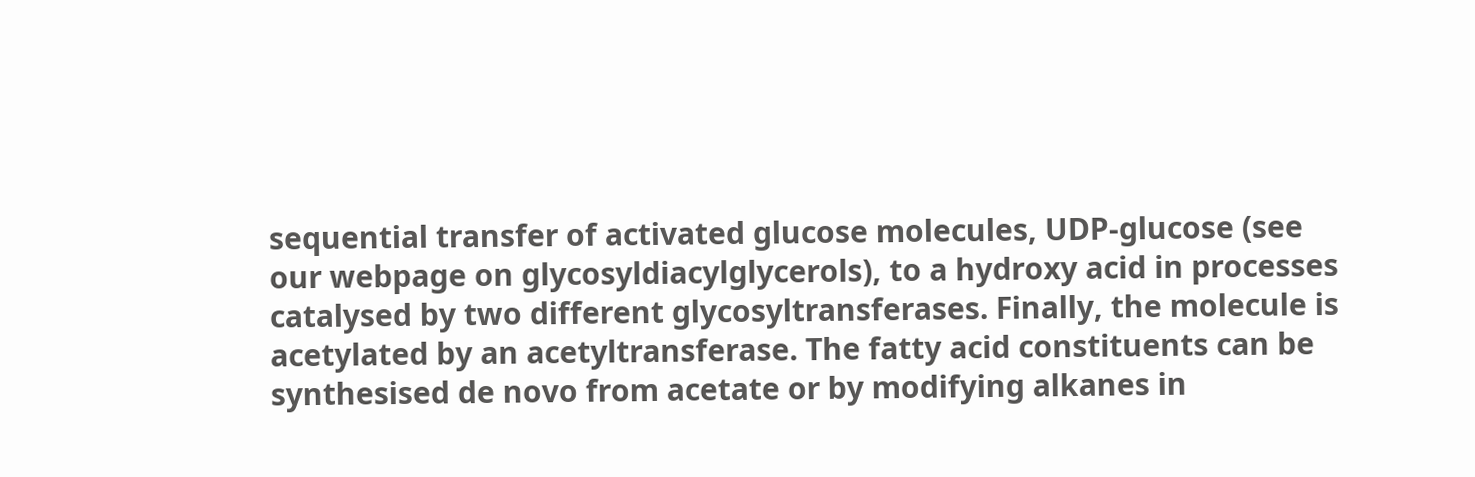sequential transfer of activated glucose molecules, UDP-glucose (see our webpage on glycosyldiacylglycerols), to a hydroxy acid in processes catalysed by two different glycosyltransferases. Finally, the molecule is acetylated by an acetyltransferase. The fatty acid constituents can be synthesised de novo from acetate or by modifying alkanes in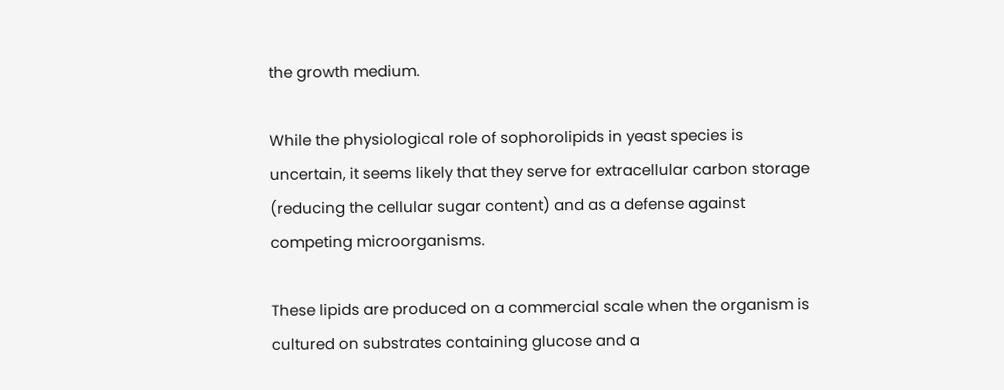the growth medium.

While the physiological role of sophorolipids in yeast species is uncertain, it seems likely that they serve for extracellular carbon storage (reducing the cellular sugar content) and as a defense against competing microorganisms.

These lipids are produced on a commercial scale when the organism is cultured on substrates containing glucose and a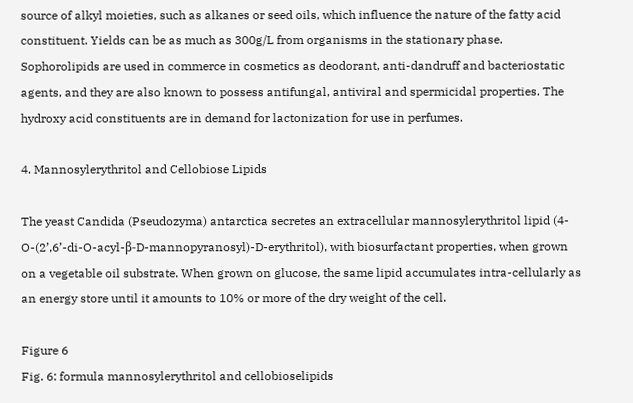source of alkyl moieties, such as alkanes or seed oils, which influence the nature of the fatty acid constituent. Yields can be as much as 300g/L from organisms in the stationary phase. Sophorolipids are used in commerce in cosmetics as deodorant, anti-dandruff and bacteriostatic agents, and they are also known to possess antifungal, antiviral and spermicidal properties. The hydroxy acid constituents are in demand for lactonization for use in perfumes.

4. Mannosylerythritol and Cellobiose Lipids

The yeast Candida (Pseudozyma) antarctica secretes an extracellular mannosylerythritol lipid (4-O-(2’,6’-di-O-acyl-β-D-mannopyranosyl)-D-erythritol), with biosurfactant properties, when grown on a vegetable oil substrate. When grown on glucose, the same lipid accumulates intra-cellularly as an energy store until it amounts to 10% or more of the dry weight of the cell.

Figure 6
Fig. 6: formula mannosylerythritol and cellobioselipids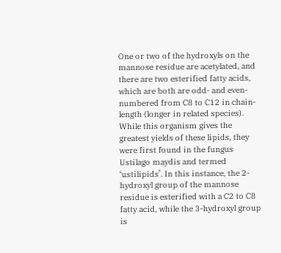One or two of the hydroxyls on the mannose residue are acetylated, and there are two esterified fatty acids, which are both are odd- and even-numbered from C8 to C12 in chain-length (longer in related species). While this organism gives the greatest yields of these lipids, they were first found in the fungus Ustilago maydis and termed ‘ustilipids’. In this instance, the 2-hydroxyl group of the mannose residue is esterified with a C2 to C8 fatty acid, while the 3-hydroxyl group is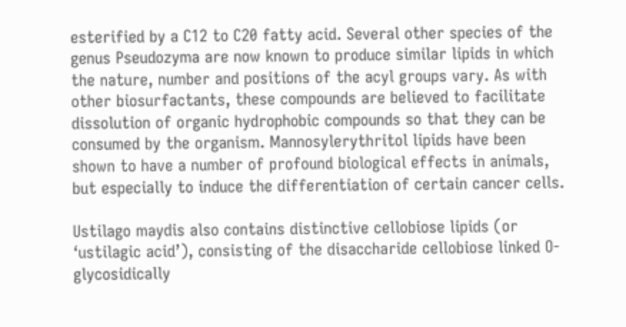esterified by a C12 to C20 fatty acid. Several other species of the genus Pseudozyma are now known to produce similar lipids in which the nature, number and positions of the acyl groups vary. As with other biosurfactants, these compounds are believed to facilitate dissolution of organic hydrophobic compounds so that they can be consumed by the organism. Mannosylerythritol lipids have been shown to have a number of profound biological effects in animals, but especially to induce the differentiation of certain cancer cells.

Ustilago maydis also contains distinctive cellobiose lipids (or ‘ustilagic acid’), consisting of the disaccharide cellobiose linked O-glycosidically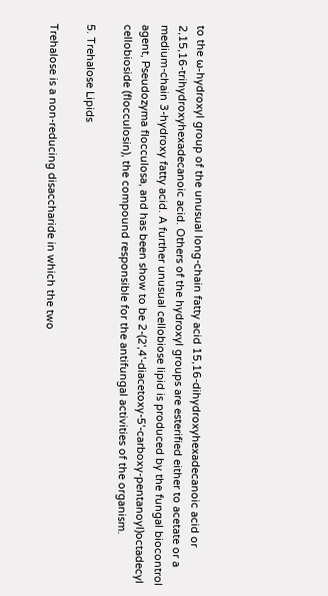to the ω-hydroxyl group of the unusual long-chain fatty acid 15,16-dihydroxyhexadecanoic acid or 2,15,16-trihydroxyhexadecanoic acid. Others of the hydroxyl groups are esterified either to acetate or a medium-chain 3-hydroxy fatty acid. A further unusual cellobiose lipid is produced by the fungal biocontrol agent, Pseudozyma flocculosa, and has been show to be 2-(2',4'-diacetoxy-5'-carboxy-pentanoyl)octadecyl cellobioside (flocculosin), the compound responsible for the antifungal activities of the organism.

5. Trehalose Lipids

Trehalose is a non-reducing disaccharide in which the two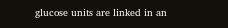glucose units are linked in an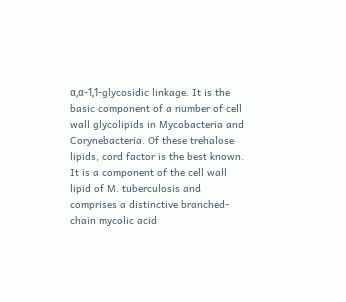α,α-1,1-glycosidic linkage. It is the basic component of a number of cell wall glycolipids in Mycobacteria and Corynebacteria. Of these trehalose lipids, cord factor is the best known. It is a component of the cell wall lipid of M. tuberculosis and comprises a distinctive branched-chain mycolic acid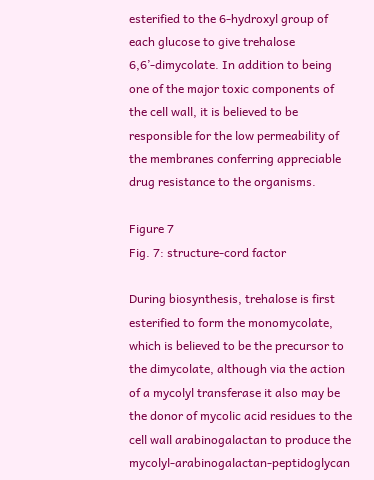esterified to the 6-hydroxyl group of each glucose to give trehalose 6,6’-dimycolate. In addition to being one of the major toxic components of the cell wall, it is believed to be responsible for the low permeability of the membranes conferring appreciable drug resistance to the organisms.

Figure 7
Fig. 7: structure-cord factor

During biosynthesis, trehalose is first esterified to form the monomycolate, which is believed to be the precursor to the dimycolate, although via the action of a mycolyl transferase it also may be the donor of mycolic acid residues to the cell wall arabinogalactan to produce the mycolyl-arabinogalactan-peptidoglycan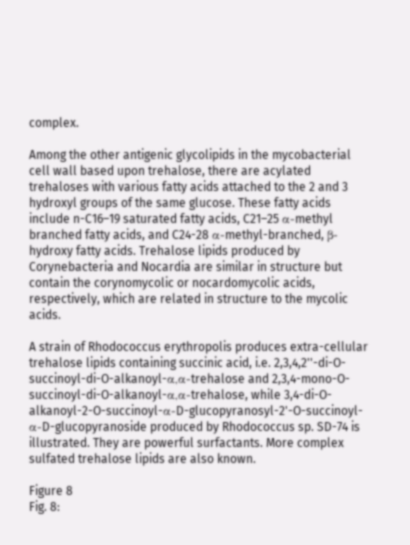complex.

Among the other antigenic glycolipids in the mycobacterial cell wall based upon trehalose, there are acylated trehaloses with various fatty acids attached to the 2 and 3 hydroxyl groups of the same glucose. These fatty acids include n-C16–19 saturated fatty acids, C21–25 α-methyl branched fatty acids, and C24-28 α-methyl-branched, β-hydroxy fatty acids. Trehalose lipids produced by Corynebacteria and Nocardia are similar in structure but contain the corynomycolic or nocardomycolic acids, respectively, which are related in structure to the mycolic acids.

A strain of Rhodococcus erythropolis produces extra-cellular trehalose lipids containing succinic acid, i.e. 2,3,4,2''-di-O-succinoyl-di-O-alkanoyl-α,α-trehalose and 2,3,4-mono-O-succinoyl-di-O-alkanoyl-α,α-trehalose, while 3,4-di-O-alkanoyl-2-O-succinoyl-α-D-glucopyranosyl-2'-O-succinoyl-α-D-glucopyranoside produced by Rhodococcus sp. SD-74 is illustrated. They are powerful surfactants. More complex sulfated trehalose lipids are also known.

Figure 8
Fig. 8: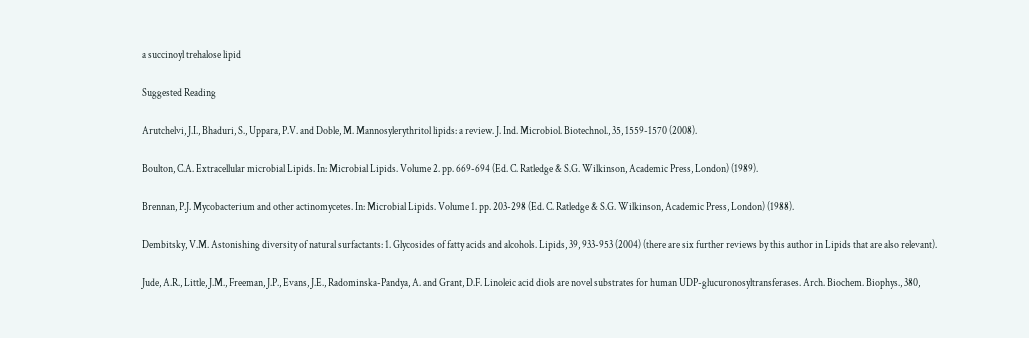a succinoyl trehalose lipid

Suggested Reading

Arutchelvi, J.I., Bhaduri, S., Uppara, P.V. and Doble, M. Mannosylerythritol lipids: a review. J. Ind. Microbiol. Biotechnol., 35, 1559-1570 (2008).

Boulton, C.A. Extracellular microbial Lipids. In: Microbial Lipids. Volume 2. pp. 669-694 (Ed. C. Ratledge & S.G. Wilkinson, Academic Press, London) (1989).

Brennan, P.J. Mycobacterium and other actinomycetes. In: Microbial Lipids. Volume 1. pp. 203-298 (Ed. C. Ratledge & S.G. Wilkinson, Academic Press, London) (1988).

Dembitsky, V.M. Astonishing diversity of natural surfactants: 1. Glycosides of fatty acids and alcohols. Lipids, 39, 933-953 (2004) (there are six further reviews by this author in Lipids that are also relevant).

Jude, A.R., Little, J.M., Freeman, J.P., Evans, J.E., Radominska-Pandya, A. and Grant, D.F. Linoleic acid diols are novel substrates for human UDP-glucuronosyltransferases. Arch. Biochem. Biophys., 380,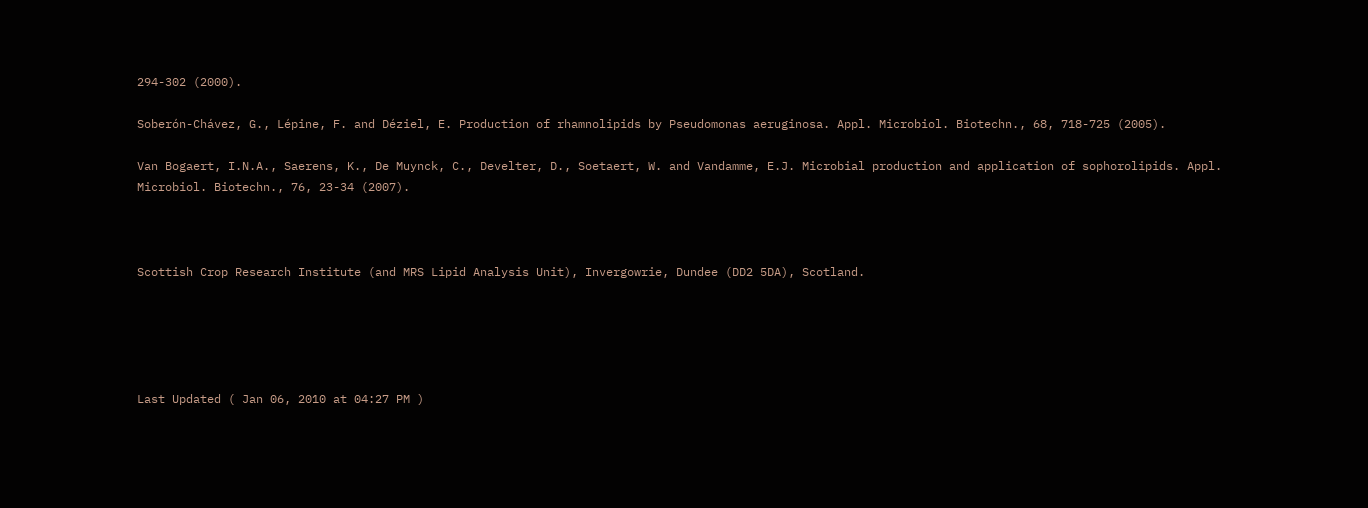294-302 (2000).

Soberón-Chávez, G., Lépine, F. and Déziel, E. Production of rhamnolipids by Pseudomonas aeruginosa. Appl. Microbiol. Biotechn., 68, 718-725 (2005).

Van Bogaert, I.N.A., Saerens, K., De Muynck, C., Develter, D., Soetaert, W. and Vandamme, E.J. Microbial production and application of sophorolipids. Appl. Microbiol. Biotechn., 76, 23-34 (2007).



Scottish Crop Research Institute (and MRS Lipid Analysis Unit), Invergowrie, Dundee (DD2 5DA), Scotland.





Last Updated ( Jan 06, 2010 at 04:27 PM )